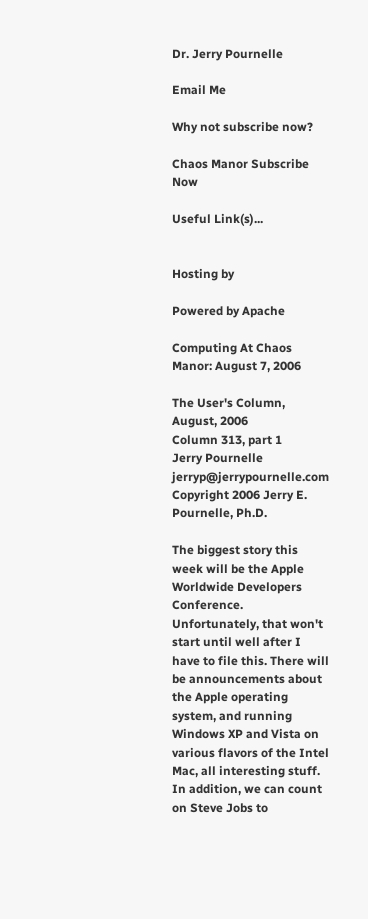Dr. Jerry Pournelle

Email Me

Why not subscribe now?

Chaos Manor Subscribe Now

Useful Link(s)...


Hosting by

Powered by Apache

Computing At Chaos Manor: August 7, 2006

The User's Column, August, 2006
Column 313, part 1
Jerry Pournelle jerryp@jerrypournelle.com
Copyright 2006 Jerry E. Pournelle, Ph.D.

The biggest story this week will be the Apple Worldwide Developers Conference. Unfortunately, that won't start until well after I have to file this. There will be announcements about the Apple operating system, and running Windows XP and Vista on various flavors of the Intel Mac, all interesting stuff. In addition, we can count on Steve Jobs to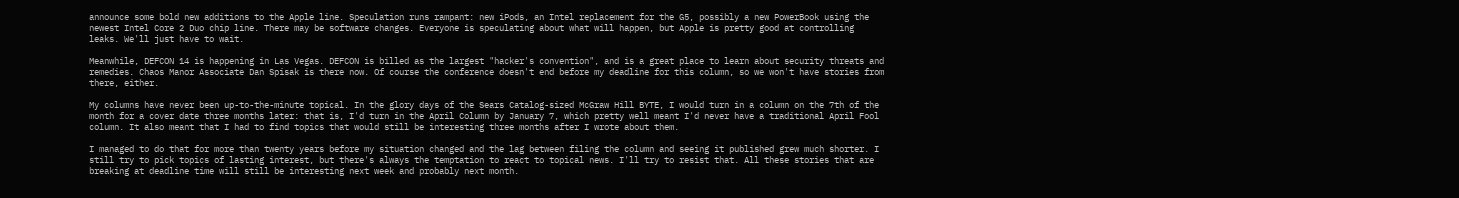announce some bold new additions to the Apple line. Speculation runs rampant: new iPods, an Intel replacement for the G5, possibly a new PowerBook using the newest Intel Core 2 Duo chip line. There may be software changes. Everyone is speculating about what will happen, but Apple is pretty good at controlling leaks. We'll just have to wait.

Meanwhile, DEFCON 14 is happening in Las Vegas. DEFCON is billed as the largest "hacker's convention", and is a great place to learn about security threats and remedies. Chaos Manor Associate Dan Spisak is there now. Of course the conference doesn't end before my deadline for this column, so we won't have stories from there, either.

My columns have never been up-to-the-minute topical. In the glory days of the Sears Catalog-sized McGraw Hill BYTE, I would turn in a column on the 7th of the month for a cover date three months later: that is, I'd turn in the April Column by January 7, which pretty well meant I'd never have a traditional April Fool column. It also meant that I had to find topics that would still be interesting three months after I wrote about them.

I managed to do that for more than twenty years before my situation changed and the lag between filing the column and seeing it published grew much shorter. I still try to pick topics of lasting interest, but there's always the temptation to react to topical news. I'll try to resist that. All these stories that are breaking at deadline time will still be interesting next week and probably next month.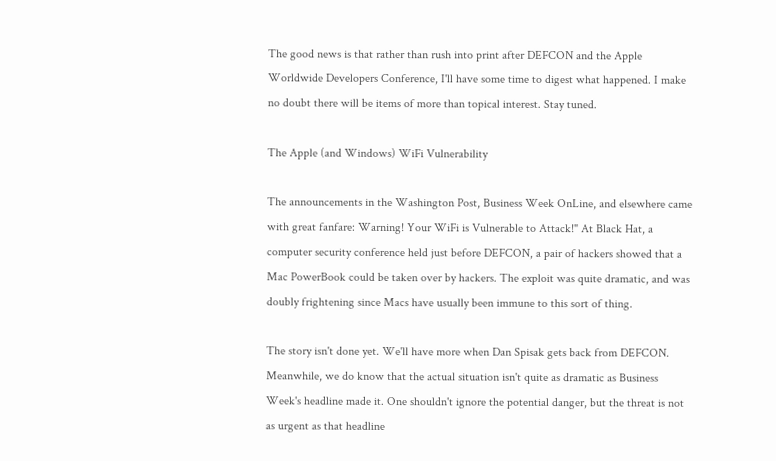The good news is that rather than rush into print after DEFCON and the Apple Worldwide Developers Conference, I'll have some time to digest what happened. I make no doubt there will be items of more than topical interest. Stay tuned.

The Apple (and Windows) WiFi Vulnerability

The announcements in the Washington Post, Business Week OnLine, and elsewhere came with great fanfare: Warning! Your WiFi is Vulnerable to Attack!" At Black Hat, a computer security conference held just before DEFCON, a pair of hackers showed that a Mac PowerBook could be taken over by hackers. The exploit was quite dramatic, and was doubly frightening since Macs have usually been immune to this sort of thing.

The story isn't done yet. We'll have more when Dan Spisak gets back from DEFCON. Meanwhile, we do know that the actual situation isn't quite as dramatic as Business Week's headline made it. One shouldn't ignore the potential danger, but the threat is not as urgent as that headline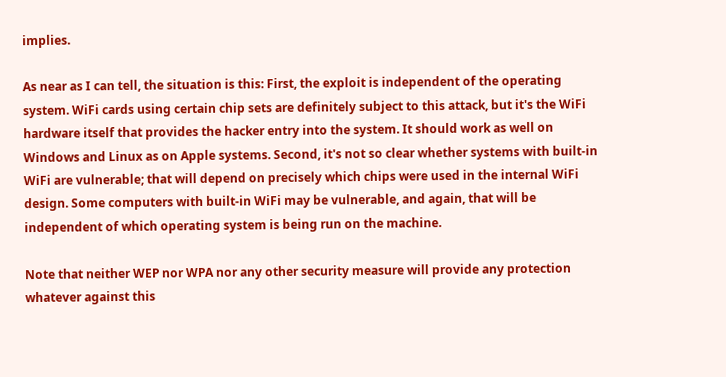implies.

As near as I can tell, the situation is this: First, the exploit is independent of the operating system. WiFi cards using certain chip sets are definitely subject to this attack, but it's the WiFi hardware itself that provides the hacker entry into the system. It should work as well on Windows and Linux as on Apple systems. Second, it's not so clear whether systems with built-in WiFi are vulnerable; that will depend on precisely which chips were used in the internal WiFi design. Some computers with built-in WiFi may be vulnerable, and again, that will be independent of which operating system is being run on the machine.

Note that neither WEP nor WPA nor any other security measure will provide any protection whatever against this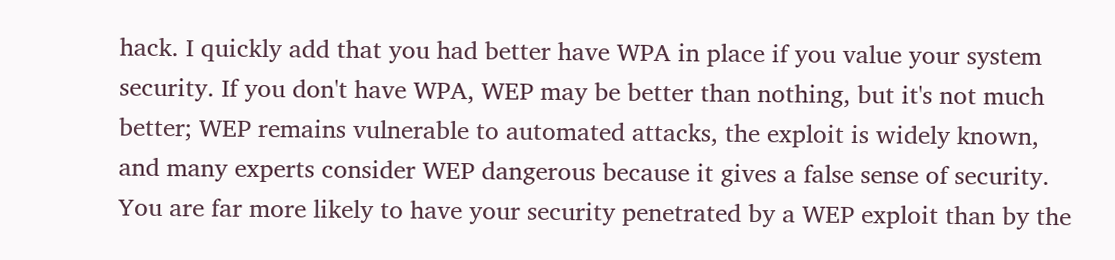hack. I quickly add that you had better have WPA in place if you value your system security. If you don't have WPA, WEP may be better than nothing, but it's not much better; WEP remains vulnerable to automated attacks, the exploit is widely known, and many experts consider WEP dangerous because it gives a false sense of security. You are far more likely to have your security penetrated by a WEP exploit than by the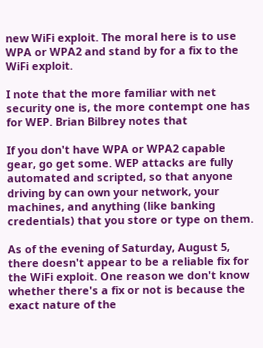new WiFi exploit. The moral here is to use WPA or WPA2 and stand by for a fix to the WiFi exploit.

I note that the more familiar with net security one is, the more contempt one has for WEP. Brian Bilbrey notes that

If you don't have WPA or WPA2 capable gear, go get some. WEP attacks are fully automated and scripted, so that anyone driving by can own your network, your machines, and anything (like banking credentials) that you store or type on them.

As of the evening of Saturday, August 5, there doesn't appear to be a reliable fix for the WiFi exploit. One reason we don't know whether there's a fix or not is because the exact nature of the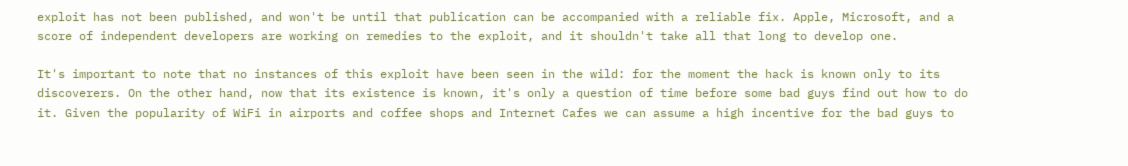exploit has not been published, and won't be until that publication can be accompanied with a reliable fix. Apple, Microsoft, and a score of independent developers are working on remedies to the exploit, and it shouldn't take all that long to develop one.

It's important to note that no instances of this exploit have been seen in the wild: for the moment the hack is known only to its discoverers. On the other hand, now that its existence is known, it's only a question of time before some bad guys find out how to do it. Given the popularity of WiFi in airports and coffee shops and Internet Cafes we can assume a high incentive for the bad guys to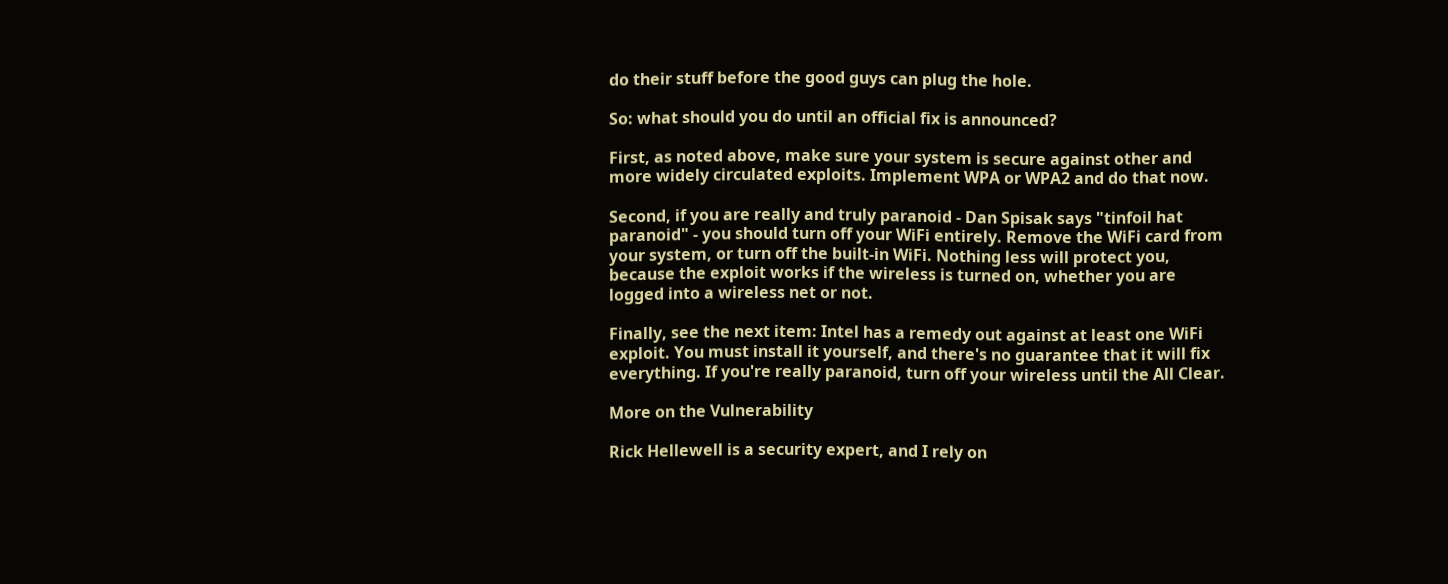do their stuff before the good guys can plug the hole.

So: what should you do until an official fix is announced?

First, as noted above, make sure your system is secure against other and more widely circulated exploits. Implement WPA or WPA2 and do that now.

Second, if you are really and truly paranoid - Dan Spisak says "tinfoil hat paranoid" - you should turn off your WiFi entirely. Remove the WiFi card from your system, or turn off the built-in WiFi. Nothing less will protect you, because the exploit works if the wireless is turned on, whether you are logged into a wireless net or not.

Finally, see the next item: Intel has a remedy out against at least one WiFi exploit. You must install it yourself, and there's no guarantee that it will fix everything. If you're really paranoid, turn off your wireless until the All Clear.

More on the Vulnerability

Rick Hellewell is a security expert, and I rely on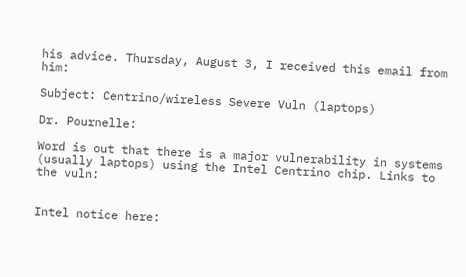his advice. Thursday, August 3, I received this email from him:

Subject: Centrino/wireless Severe Vuln (laptops)

Dr. Pournelle:

Word is out that there is a major vulnerability in systems (usually laptops) using the Intel Centrino chip. Links to the vuln:


Intel notice here: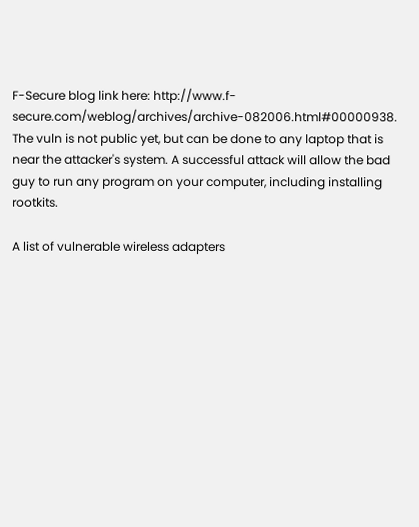F-Secure blog link here: http://www.f-secure.com/weblog/archives/archive-082006.html#00000938. The vuln is not public yet, but can be done to any laptop that is near the attacker's system. A successful attack will allow the bad guy to run any program on your computer, including installing rootkits.

A list of vulnerable wireless adapters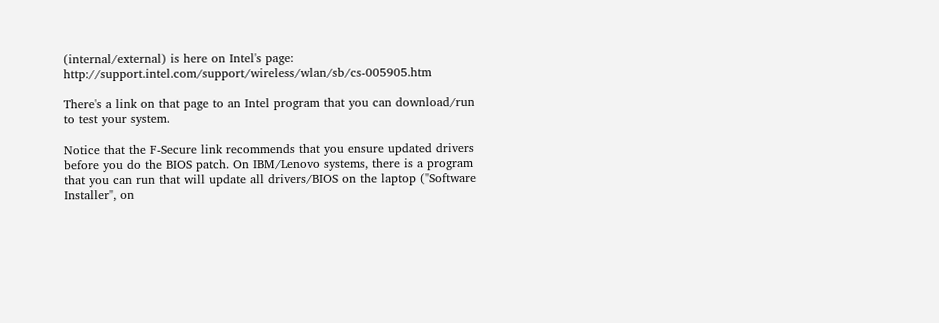(internal/external) is here on Intel's page: http://support.intel.com/support/wireless/wlan/sb/cs-005905.htm

There's a link on that page to an Intel program that you can download/run to test your system.

Notice that the F-Secure link recommends that you ensure updated drivers before you do the BIOS patch. On IBM/Lenovo systems, there is a program that you can run that will update all drivers/BIOS on the laptop ("Software Installer", on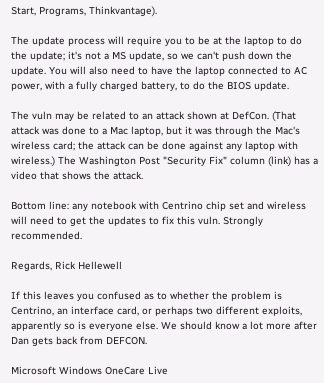Start, Programs, Thinkvantage).

The update process will require you to be at the laptop to do the update; it's not a MS update, so we can't push down the update. You will also need to have the laptop connected to AC power, with a fully charged battery, to do the BIOS update.

The vuln may be related to an attack shown at DefCon. (That attack was done to a Mac laptop, but it was through the Mac's wireless card; the attack can be done against any laptop with wireless.) The Washington Post "Security Fix" column (link) has a video that shows the attack.

Bottom line: any notebook with Centrino chip set and wireless will need to get the updates to fix this vuln. Strongly recommended.

Regards, Rick Hellewell

If this leaves you confused as to whether the problem is Centrino, an interface card, or perhaps two different exploits, apparently so is everyone else. We should know a lot more after Dan gets back from DEFCON.

Microsoft Windows OneCare Live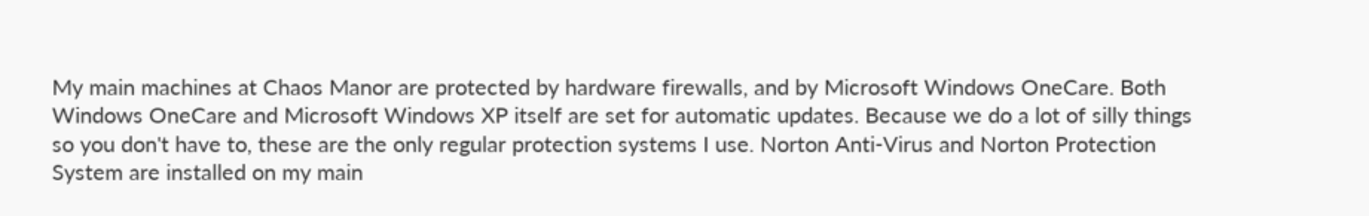My main machines at Chaos Manor are protected by hardware firewalls, and by Microsoft Windows OneCare. Both Windows OneCare and Microsoft Windows XP itself are set for automatic updates. Because we do a lot of silly things so you don't have to, these are the only regular protection systems I use. Norton Anti-Virus and Norton Protection System are installed on my main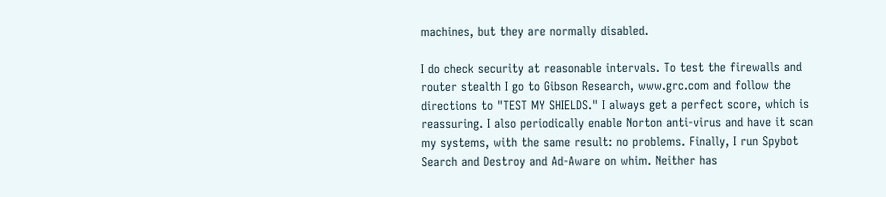machines, but they are normally disabled.

I do check security at reasonable intervals. To test the firewalls and router stealth I go to Gibson Research, www.grc.com and follow the directions to "TEST MY SHIELDS." I always get a perfect score, which is reassuring. I also periodically enable Norton anti-virus and have it scan my systems, with the same result: no problems. Finally, I run Spybot Search and Destroy and Ad-Aware on whim. Neither has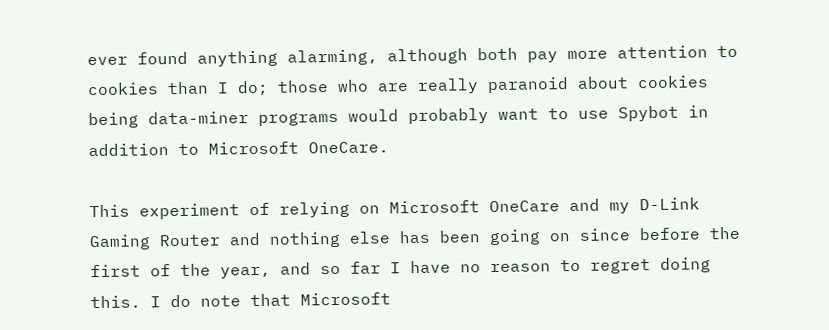ever found anything alarming, although both pay more attention to cookies than I do; those who are really paranoid about cookies being data-miner programs would probably want to use Spybot in addition to Microsoft OneCare.

This experiment of relying on Microsoft OneCare and my D-Link Gaming Router and nothing else has been going on since before the first of the year, and so far I have no reason to regret doing this. I do note that Microsoft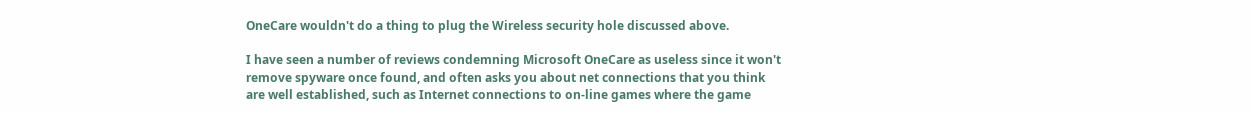OneCare wouldn't do a thing to plug the Wireless security hole discussed above.

I have seen a number of reviews condemning Microsoft OneCare as useless since it won't remove spyware once found, and often asks you about net connections that you think are well established, such as Internet connections to on-line games where the game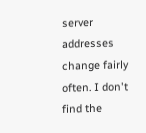server addresses change fairly often. I don't find the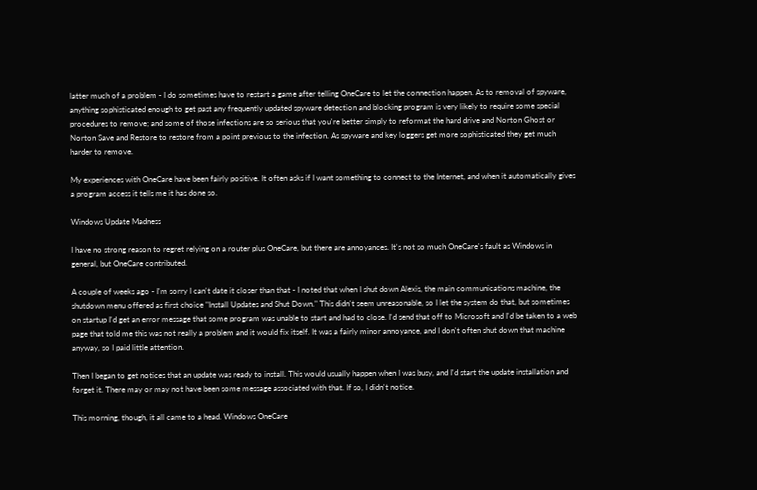latter much of a problem - I do sometimes have to restart a game after telling OneCare to let the connection happen. As to removal of spyware, anything sophisticated enough to get past any frequently updated spyware detection and blocking program is very likely to require some special procedures to remove; and some of those infections are so serious that you're better simply to reformat the hard drive and Norton Ghost or Norton Save and Restore to restore from a point previous to the infection. As spyware and key loggers get more sophisticated they get much harder to remove.

My experiences with OneCare have been fairly positive. It often asks if I want something to connect to the Internet, and when it automatically gives a program access it tells me it has done so.

Windows Update Madness

I have no strong reason to regret relying on a router plus OneCare, but there are annoyances. It's not so much OneCare's fault as Windows in general, but OneCare contributed.

A couple of weeks ago - I'm sorry I can't date it closer than that - I noted that when I shut down Alexis, the main communications machine, the shutdown menu offered as first choice "Install Updates and Shut Down." This didn't seem unreasonable, so I let the system do that, but sometimes on startup I'd get an error message that some program was unable to start and had to close. I'd send that off to Microsoft and I'd be taken to a web page that told me this was not really a problem and it would fix itself. It was a fairly minor annoyance, and I don't often shut down that machine anyway, so I paid little attention.

Then I began to get notices that an update was ready to install. This would usually happen when I was busy, and I'd start the update installation and forget it. There may or may not have been some message associated with that. If so, I didn't notice.

This morning, though, it all came to a head. Windows OneCare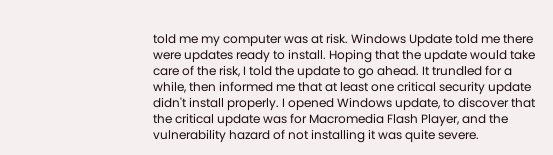told me my computer was at risk. Windows Update told me there were updates ready to install. Hoping that the update would take care of the risk, I told the update to go ahead. It trundled for a while, then informed me that at least one critical security update didn't install properly. I opened Windows update, to discover that the critical update was for Macromedia Flash Player, and the vulnerability hazard of not installing it was quite severe.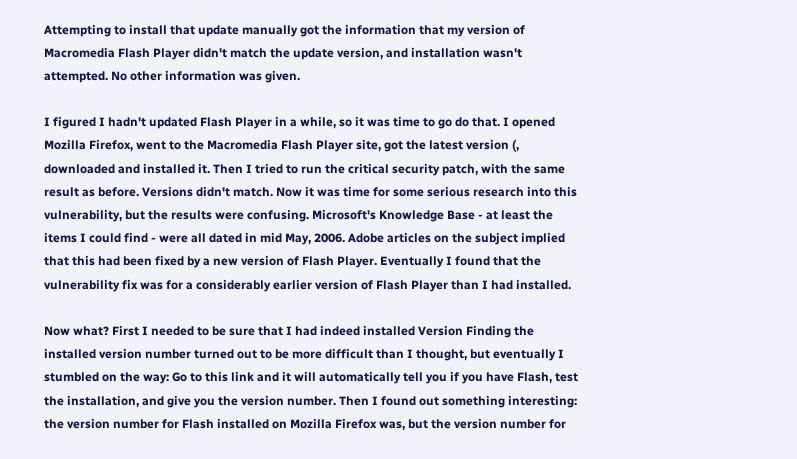Attempting to install that update manually got the information that my version of Macromedia Flash Player didn't match the update version, and installation wasn't attempted. No other information was given.

I figured I hadn't updated Flash Player in a while, so it was time to go do that. I opened Mozilla Firefox, went to the Macromedia Flash Player site, got the latest version (, downloaded and installed it. Then I tried to run the critical security patch, with the same result as before. Versions didn't match. Now it was time for some serious research into this vulnerability, but the results were confusing. Microsoft's Knowledge Base - at least the items I could find - were all dated in mid May, 2006. Adobe articles on the subject implied that this had been fixed by a new version of Flash Player. Eventually I found that the vulnerability fix was for a considerably earlier version of Flash Player than I had installed.

Now what? First I needed to be sure that I had indeed installed Version Finding the installed version number turned out to be more difficult than I thought, but eventually I stumbled on the way: Go to this link and it will automatically tell you if you have Flash, test the installation, and give you the version number. Then I found out something interesting: the version number for Flash installed on Mozilla Firefox was, but the version number for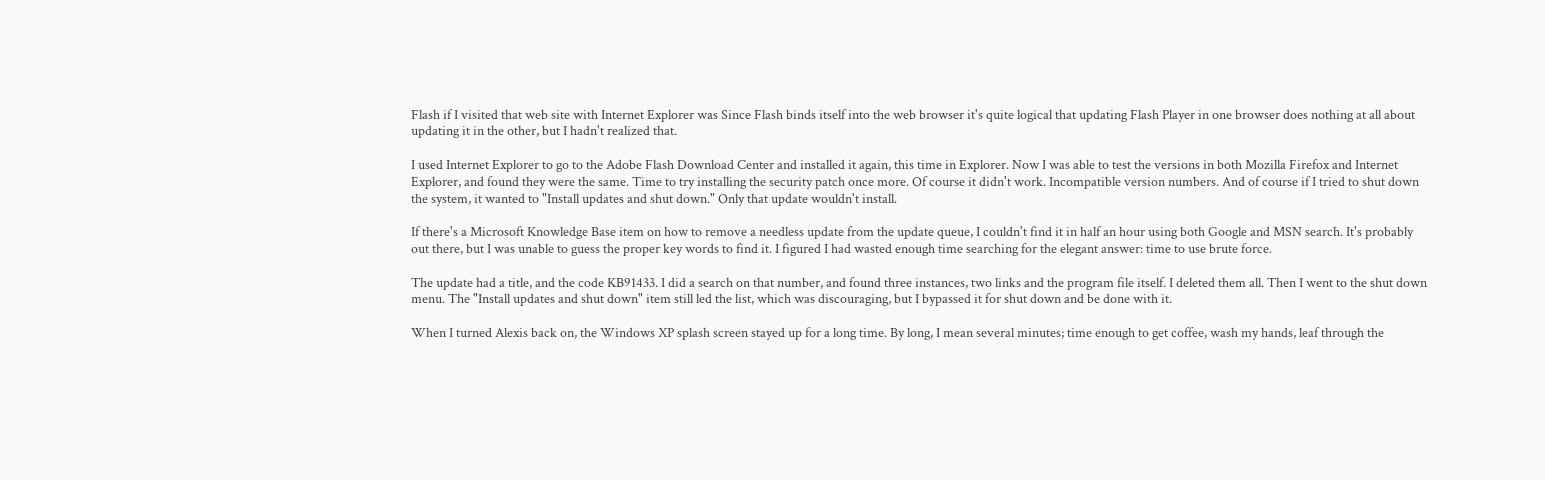Flash if I visited that web site with Internet Explorer was Since Flash binds itself into the web browser it's quite logical that updating Flash Player in one browser does nothing at all about updating it in the other, but I hadn't realized that.

I used Internet Explorer to go to the Adobe Flash Download Center and installed it again, this time in Explorer. Now I was able to test the versions in both Mozilla Firefox and Internet Explorer, and found they were the same. Time to try installing the security patch once more. Of course it didn't work. Incompatible version numbers. And of course if I tried to shut down the system, it wanted to "Install updates and shut down." Only that update wouldn't install.

If there's a Microsoft Knowledge Base item on how to remove a needless update from the update queue, I couldn't find it in half an hour using both Google and MSN search. It's probably out there, but I was unable to guess the proper key words to find it. I figured I had wasted enough time searching for the elegant answer: time to use brute force.

The update had a title, and the code KB91433. I did a search on that number, and found three instances, two links and the program file itself. I deleted them all. Then I went to the shut down menu. The "Install updates and shut down" item still led the list, which was discouraging, but I bypassed it for shut down and be done with it.

When I turned Alexis back on, the Windows XP splash screen stayed up for a long time. By long, I mean several minutes; time enough to get coffee, wash my hands, leaf through the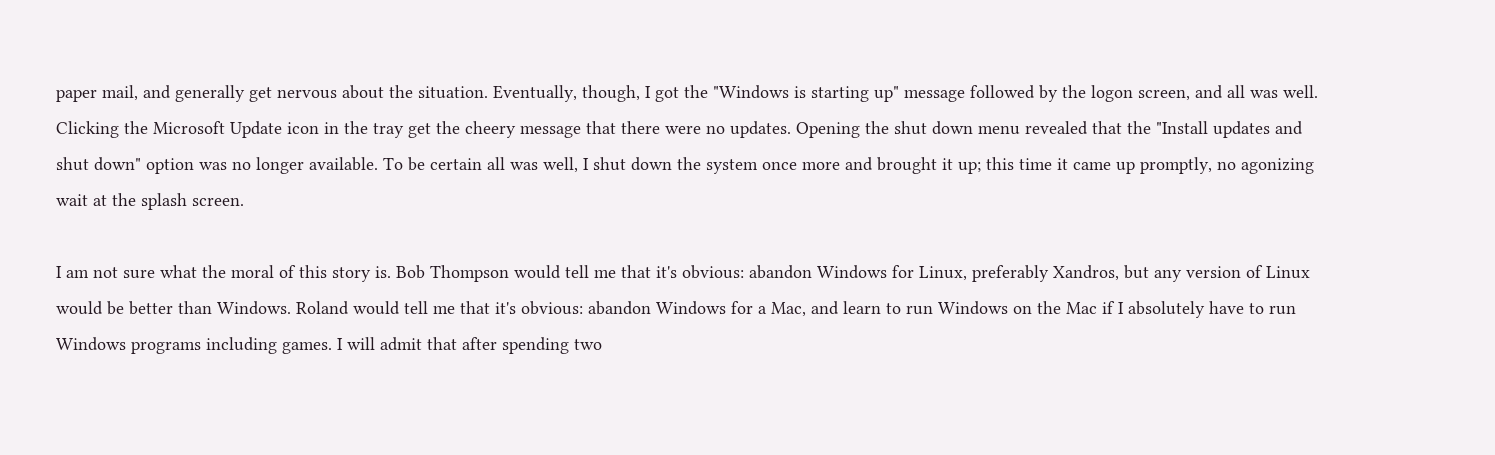paper mail, and generally get nervous about the situation. Eventually, though, I got the "Windows is starting up" message followed by the logon screen, and all was well. Clicking the Microsoft Update icon in the tray get the cheery message that there were no updates. Opening the shut down menu revealed that the "Install updates and shut down" option was no longer available. To be certain all was well, I shut down the system once more and brought it up; this time it came up promptly, no agonizing wait at the splash screen.

I am not sure what the moral of this story is. Bob Thompson would tell me that it's obvious: abandon Windows for Linux, preferably Xandros, but any version of Linux would be better than Windows. Roland would tell me that it's obvious: abandon Windows for a Mac, and learn to run Windows on the Mac if I absolutely have to run Windows programs including games. I will admit that after spending two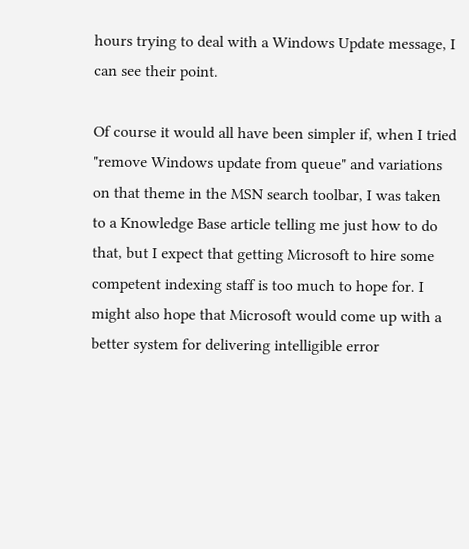hours trying to deal with a Windows Update message, I can see their point.

Of course it would all have been simpler if, when I tried "remove Windows update from queue" and variations on that theme in the MSN search toolbar, I was taken to a Knowledge Base article telling me just how to do that, but I expect that getting Microsoft to hire some competent indexing staff is too much to hope for. I might also hope that Microsoft would come up with a better system for delivering intelligible error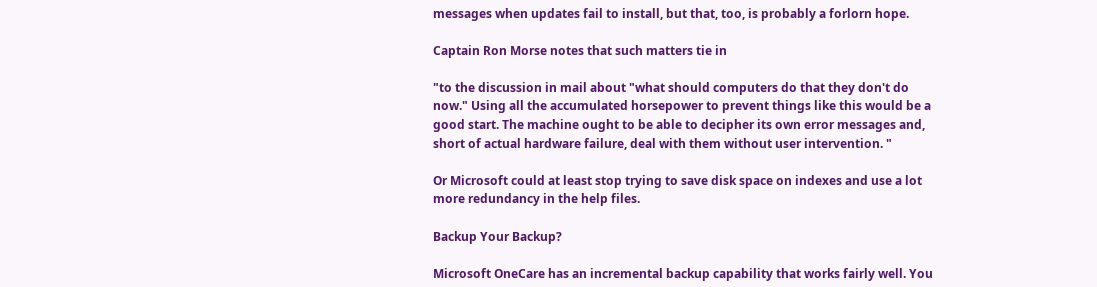messages when updates fail to install, but that, too, is probably a forlorn hope.

Captain Ron Morse notes that such matters tie in

"to the discussion in mail about "what should computers do that they don't do now." Using all the accumulated horsepower to prevent things like this would be a good start. The machine ought to be able to decipher its own error messages and, short of actual hardware failure, deal with them without user intervention. "

Or Microsoft could at least stop trying to save disk space on indexes and use a lot more redundancy in the help files.

Backup Your Backup?

Microsoft OneCare has an incremental backup capability that works fairly well. You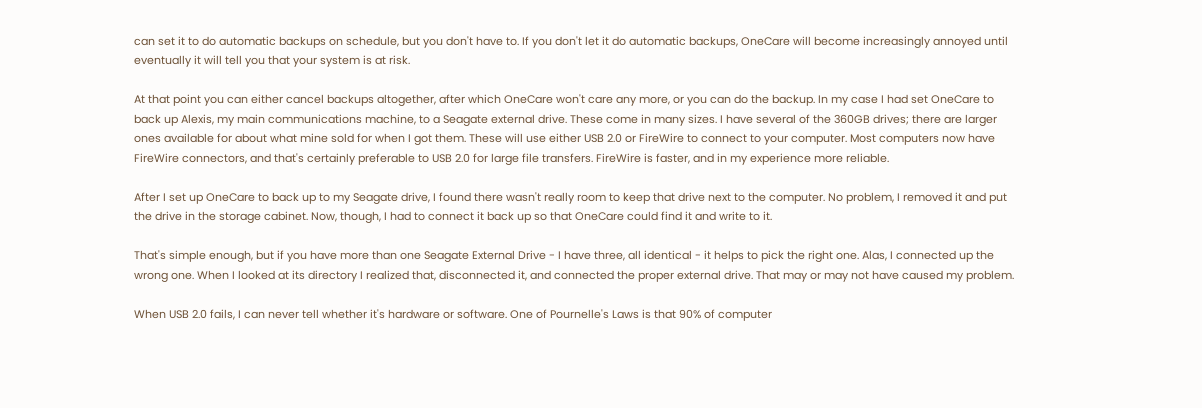can set it to do automatic backups on schedule, but you don't have to. If you don't let it do automatic backups, OneCare will become increasingly annoyed until eventually it will tell you that your system is at risk.

At that point you can either cancel backups altogether, after which OneCare won't care any more, or you can do the backup. In my case I had set OneCare to back up Alexis, my main communications machine, to a Seagate external drive. These come in many sizes. I have several of the 360GB drives; there are larger ones available for about what mine sold for when I got them. These will use either USB 2.0 or FireWire to connect to your computer. Most computers now have FireWire connectors, and that's certainly preferable to USB 2.0 for large file transfers. FireWire is faster, and in my experience more reliable.

After I set up OneCare to back up to my Seagate drive, I found there wasn't really room to keep that drive next to the computer. No problem, I removed it and put the drive in the storage cabinet. Now, though, I had to connect it back up so that OneCare could find it and write to it.

That's simple enough, but if you have more than one Seagate External Drive - I have three, all identical - it helps to pick the right one. Alas, I connected up the wrong one. When I looked at its directory I realized that, disconnected it, and connected the proper external drive. That may or may not have caused my problem.

When USB 2.0 fails, I can never tell whether it's hardware or software. One of Pournelle's Laws is that 90% of computer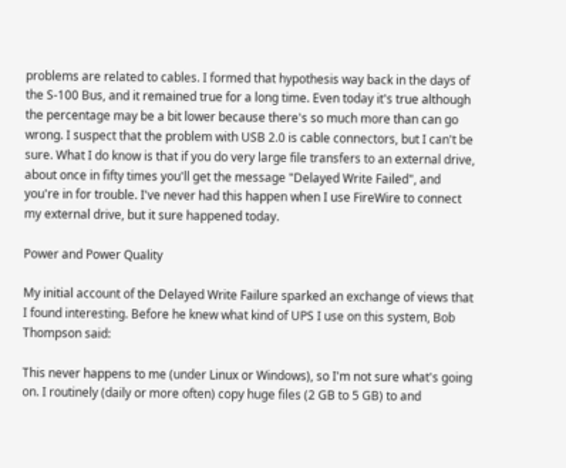problems are related to cables. I formed that hypothesis way back in the days of the S-100 Bus, and it remained true for a long time. Even today it's true although the percentage may be a bit lower because there's so much more than can go wrong. I suspect that the problem with USB 2.0 is cable connectors, but I can't be sure. What I do know is that if you do very large file transfers to an external drive, about once in fifty times you'll get the message "Delayed Write Failed", and you're in for trouble. I've never had this happen when I use FireWire to connect my external drive, but it sure happened today.

Power and Power Quality

My initial account of the Delayed Write Failure sparked an exchange of views that I found interesting. Before he knew what kind of UPS I use on this system, Bob Thompson said:

This never happens to me (under Linux or Windows), so I'm not sure what's going on. I routinely (daily or more often) copy huge files (2 GB to 5 GB) to and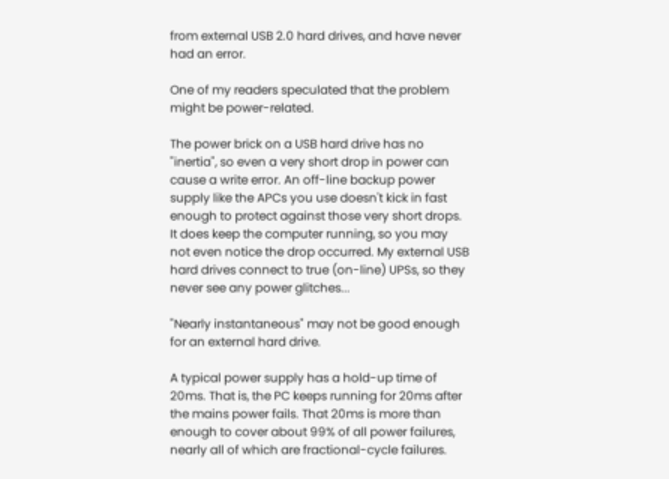from external USB 2.0 hard drives, and have never had an error.

One of my readers speculated that the problem might be power-related.

The power brick on a USB hard drive has no "inertia", so even a very short drop in power can cause a write error. An off-line backup power supply like the APCs you use doesn't kick in fast enough to protect against those very short drops. It does keep the computer running, so you may not even notice the drop occurred. My external USB hard drives connect to true (on-line) UPSs, so they never see any power glitches...

"Nearly instantaneous" may not be good enough for an external hard drive.

A typical power supply has a hold-up time of 20ms. That is, the PC keeps running for 20ms after the mains power fails. That 20ms is more than enough to cover about 99% of all power failures, nearly all of which are fractional-cycle failures.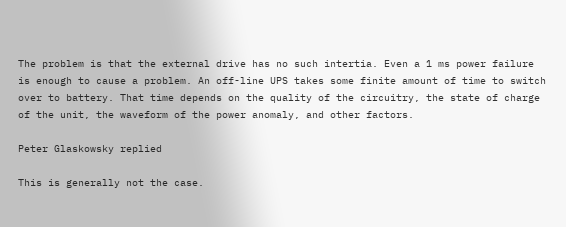The problem is that the external drive has no such intertia. Even a 1 ms power failure is enough to cause a problem. An off-line UPS takes some finite amount of time to switch over to battery. That time depends on the quality of the circuitry, the state of charge of the unit, the waveform of the power anomaly, and other factors.

Peter Glaskowsky replied

This is generally not the case.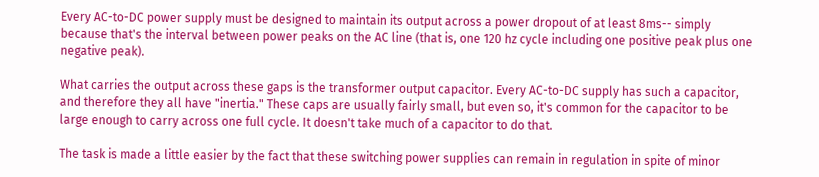Every AC-to-DC power supply must be designed to maintain its output across a power dropout of at least 8ms-- simply because that's the interval between power peaks on the AC line (that is, one 120 hz cycle including one positive peak plus one negative peak).

What carries the output across these gaps is the transformer output capacitor. Every AC-to-DC supply has such a capacitor, and therefore they all have "inertia." These caps are usually fairly small, but even so, it's common for the capacitor to be large enough to carry across one full cycle. It doesn't take much of a capacitor to do that.

The task is made a little easier by the fact that these switching power supplies can remain in regulation in spite of minor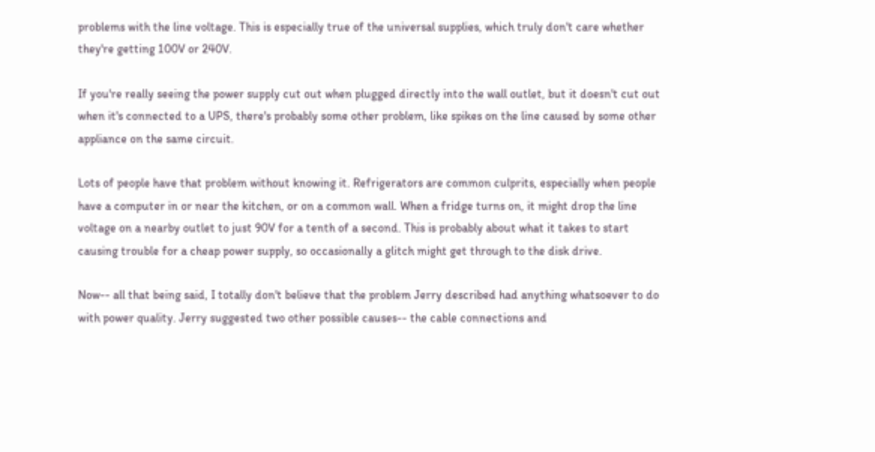problems with the line voltage. This is especially true of the universal supplies, which truly don't care whether they're getting 100V or 240V.

If you're really seeing the power supply cut out when plugged directly into the wall outlet, but it doesn't cut out when it's connected to a UPS, there's probably some other problem, like spikes on the line caused by some other appliance on the same circuit.

Lots of people have that problem without knowing it. Refrigerators are common culprits, especially when people have a computer in or near the kitchen, or on a common wall. When a fridge turns on, it might drop the line voltage on a nearby outlet to just 90V for a tenth of a second. This is probably about what it takes to start causing trouble for a cheap power supply, so occasionally a glitch might get through to the disk drive.

Now-- all that being said, I totally don't believe that the problem Jerry described had anything whatsoever to do with power quality. Jerry suggested two other possible causes-- the cable connections and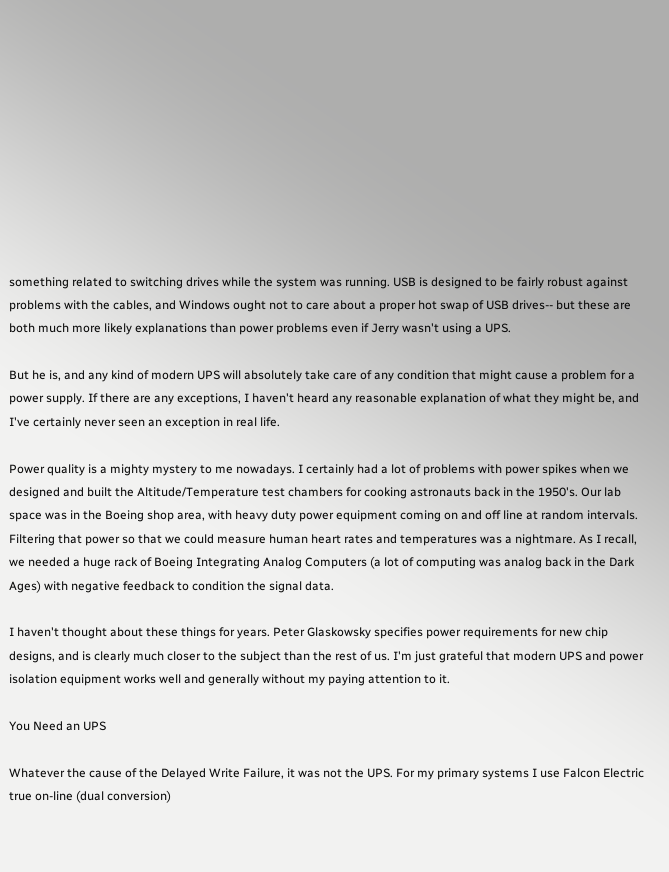something related to switching drives while the system was running. USB is designed to be fairly robust against problems with the cables, and Windows ought not to care about a proper hot swap of USB drives-- but these are both much more likely explanations than power problems even if Jerry wasn't using a UPS.

But he is, and any kind of modern UPS will absolutely take care of any condition that might cause a problem for a power supply. If there are any exceptions, I haven't heard any reasonable explanation of what they might be, and I've certainly never seen an exception in real life.

Power quality is a mighty mystery to me nowadays. I certainly had a lot of problems with power spikes when we designed and built the Altitude/Temperature test chambers for cooking astronauts back in the 1950's. Our lab space was in the Boeing shop area, with heavy duty power equipment coming on and off line at random intervals. Filtering that power so that we could measure human heart rates and temperatures was a nightmare. As I recall, we needed a huge rack of Boeing Integrating Analog Computers (a lot of computing was analog back in the Dark Ages) with negative feedback to condition the signal data.

I haven't thought about these things for years. Peter Glaskowsky specifies power requirements for new chip designs, and is clearly much closer to the subject than the rest of us. I'm just grateful that modern UPS and power isolation equipment works well and generally without my paying attention to it.

You Need an UPS

Whatever the cause of the Delayed Write Failure, it was not the UPS. For my primary systems I use Falcon Electric true on-line (dual conversion)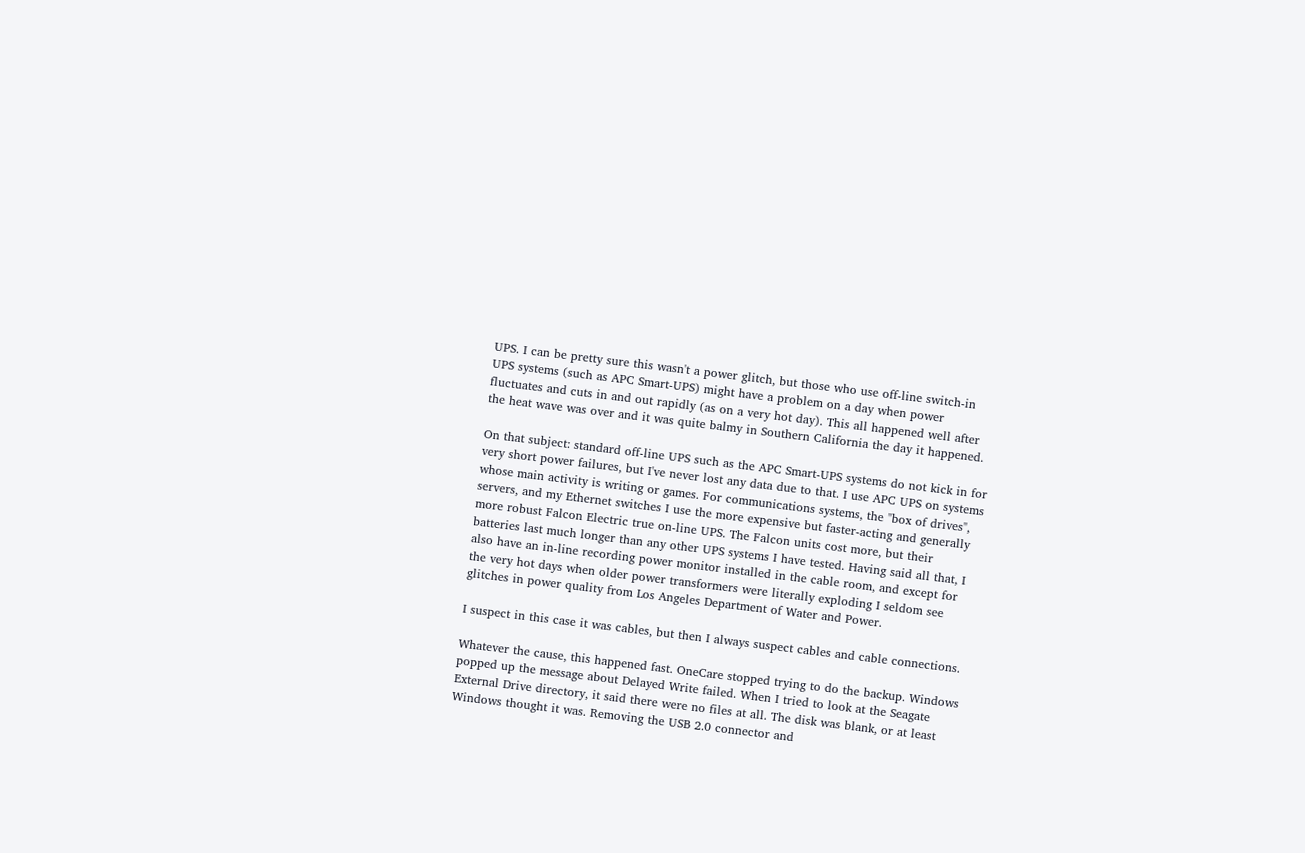UPS. I can be pretty sure this wasn't a power glitch, but those who use off-line switch-in UPS systems (such as APC Smart-UPS) might have a problem on a day when power fluctuates and cuts in and out rapidly (as on a very hot day). This all happened well after the heat wave was over and it was quite balmy in Southern California the day it happened.

On that subject: standard off-line UPS such as the APC Smart-UPS systems do not kick in for very short power failures, but I've never lost any data due to that. I use APC UPS on systems whose main activity is writing or games. For communications systems, the "box of drives", servers, and my Ethernet switches I use the more expensive but faster-acting and generally more robust Falcon Electric true on-line UPS. The Falcon units cost more, but their batteries last much longer than any other UPS systems I have tested. Having said all that, I also have an in-line recording power monitor installed in the cable room, and except for the very hot days when older power transformers were literally exploding I seldom see glitches in power quality from Los Angeles Department of Water and Power.

I suspect in this case it was cables, but then I always suspect cables and cable connections.

Whatever the cause, this happened fast. OneCare stopped trying to do the backup. Windows popped up the message about Delayed Write failed. When I tried to look at the Seagate External Drive directory, it said there were no files at all. The disk was blank, or at least Windows thought it was. Removing the USB 2.0 connector and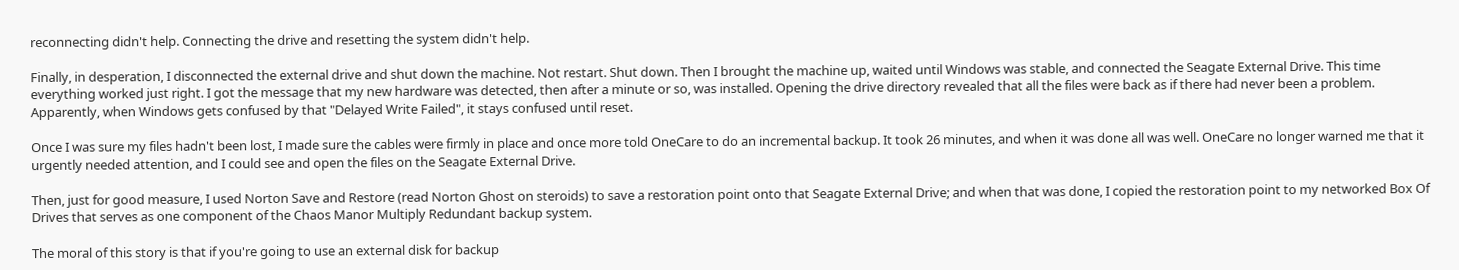reconnecting didn't help. Connecting the drive and resetting the system didn't help.

Finally, in desperation, I disconnected the external drive and shut down the machine. Not restart. Shut down. Then I brought the machine up, waited until Windows was stable, and connected the Seagate External Drive. This time everything worked just right. I got the message that my new hardware was detected, then after a minute or so, was installed. Opening the drive directory revealed that all the files were back as if there had never been a problem. Apparently, when Windows gets confused by that "Delayed Write Failed", it stays confused until reset.

Once I was sure my files hadn't been lost, I made sure the cables were firmly in place and once more told OneCare to do an incremental backup. It took 26 minutes, and when it was done all was well. OneCare no longer warned me that it urgently needed attention, and I could see and open the files on the Seagate External Drive.

Then, just for good measure, I used Norton Save and Restore (read Norton Ghost on steroids) to save a restoration point onto that Seagate External Drive; and when that was done, I copied the restoration point to my networked Box Of Drives that serves as one component of the Chaos Manor Multiply Redundant backup system.

The moral of this story is that if you're going to use an external disk for backup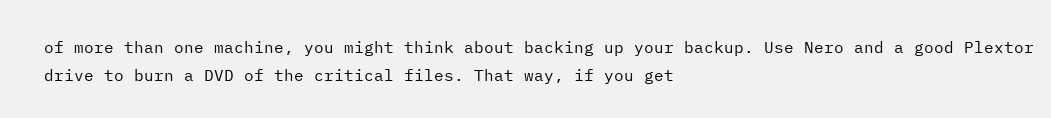of more than one machine, you might think about backing up your backup. Use Nero and a good Plextor drive to burn a DVD of the critical files. That way, if you get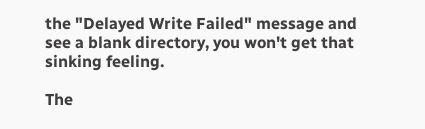the "Delayed Write Failed" message and see a blank directory, you won't get that sinking feeling.

The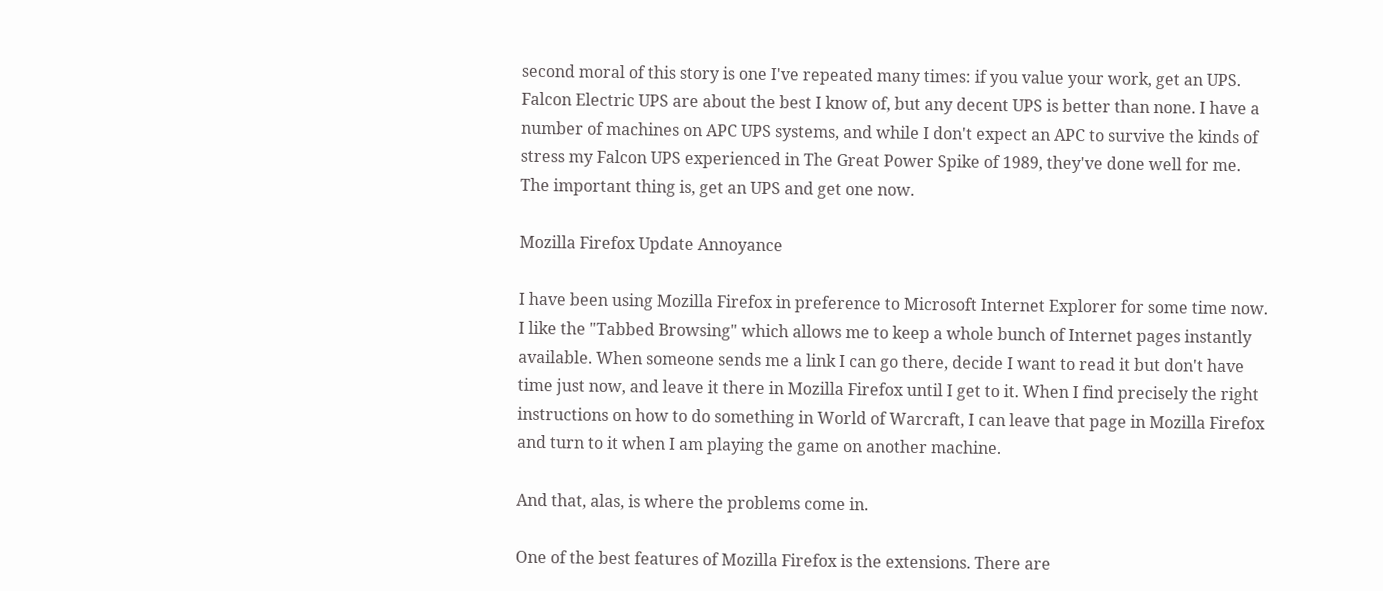second moral of this story is one I've repeated many times: if you value your work, get an UPS. Falcon Electric UPS are about the best I know of, but any decent UPS is better than none. I have a number of machines on APC UPS systems, and while I don't expect an APC to survive the kinds of stress my Falcon UPS experienced in The Great Power Spike of 1989, they've done well for me. The important thing is, get an UPS and get one now.

Mozilla Firefox Update Annoyance

I have been using Mozilla Firefox in preference to Microsoft Internet Explorer for some time now. I like the "Tabbed Browsing" which allows me to keep a whole bunch of Internet pages instantly available. When someone sends me a link I can go there, decide I want to read it but don't have time just now, and leave it there in Mozilla Firefox until I get to it. When I find precisely the right instructions on how to do something in World of Warcraft, I can leave that page in Mozilla Firefox and turn to it when I am playing the game on another machine.

And that, alas, is where the problems come in.

One of the best features of Mozilla Firefox is the extensions. There are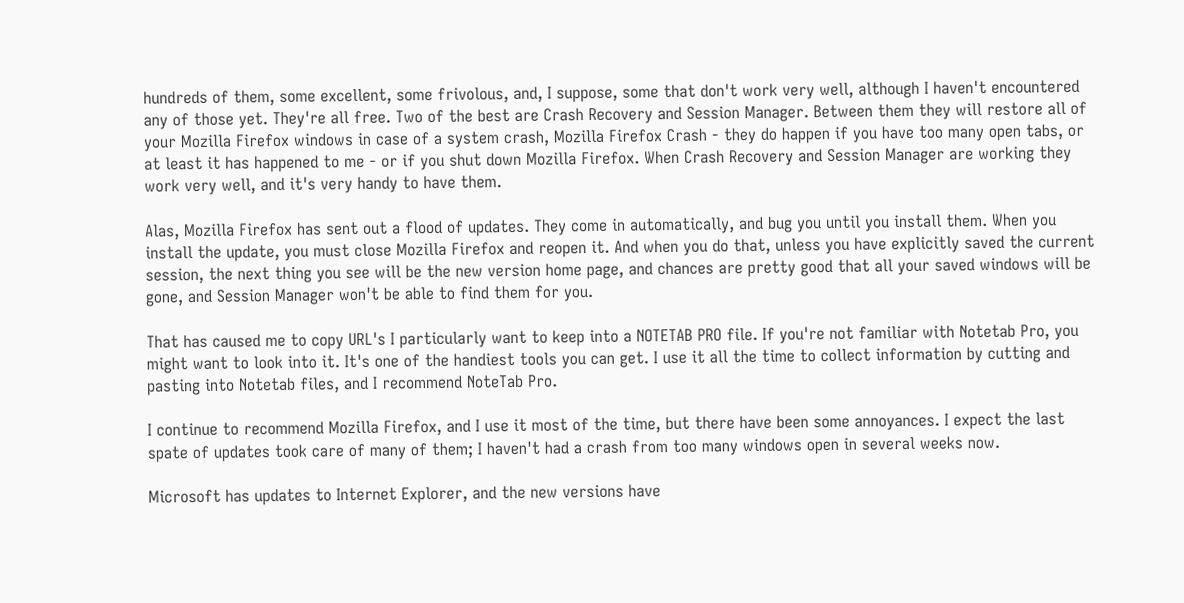hundreds of them, some excellent, some frivolous, and, I suppose, some that don't work very well, although I haven't encountered any of those yet. They're all free. Two of the best are Crash Recovery and Session Manager. Between them they will restore all of your Mozilla Firefox windows in case of a system crash, Mozilla Firefox Crash - they do happen if you have too many open tabs, or at least it has happened to me - or if you shut down Mozilla Firefox. When Crash Recovery and Session Manager are working they work very well, and it's very handy to have them.

Alas, Mozilla Firefox has sent out a flood of updates. They come in automatically, and bug you until you install them. When you install the update, you must close Mozilla Firefox and reopen it. And when you do that, unless you have explicitly saved the current session, the next thing you see will be the new version home page, and chances are pretty good that all your saved windows will be gone, and Session Manager won't be able to find them for you.

That has caused me to copy URL's I particularly want to keep into a NOTETAB PRO file. If you're not familiar with Notetab Pro, you might want to look into it. It's one of the handiest tools you can get. I use it all the time to collect information by cutting and pasting into Notetab files, and I recommend NoteTab Pro.

I continue to recommend Mozilla Firefox, and I use it most of the time, but there have been some annoyances. I expect the last spate of updates took care of many of them; I haven't had a crash from too many windows open in several weeks now.

Microsoft has updates to Internet Explorer, and the new versions have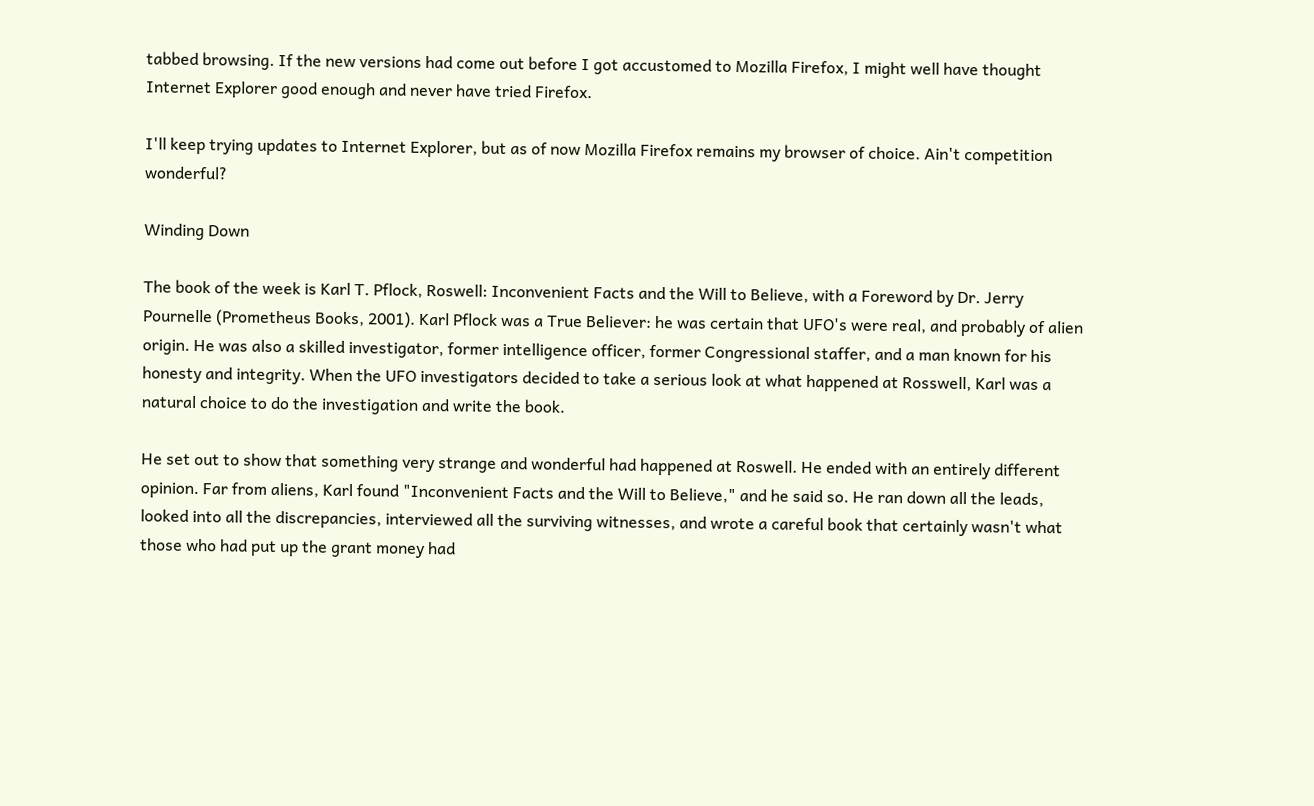tabbed browsing. If the new versions had come out before I got accustomed to Mozilla Firefox, I might well have thought Internet Explorer good enough and never have tried Firefox.

I'll keep trying updates to Internet Explorer, but as of now Mozilla Firefox remains my browser of choice. Ain't competition wonderful?

Winding Down

The book of the week is Karl T. Pflock, Roswell: Inconvenient Facts and the Will to Believe, with a Foreword by Dr. Jerry Pournelle (Prometheus Books, 2001). Karl Pflock was a True Believer: he was certain that UFO's were real, and probably of alien origin. He was also a skilled investigator, former intelligence officer, former Congressional staffer, and a man known for his honesty and integrity. When the UFO investigators decided to take a serious look at what happened at Rosswell, Karl was a natural choice to do the investigation and write the book.

He set out to show that something very strange and wonderful had happened at Roswell. He ended with an entirely different opinion. Far from aliens, Karl found "Inconvenient Facts and the Will to Believe," and he said so. He ran down all the leads, looked into all the discrepancies, interviewed all the surviving witnesses, and wrote a careful book that certainly wasn't what those who had put up the grant money had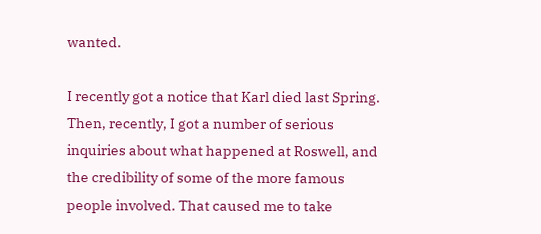wanted.

I recently got a notice that Karl died last Spring. Then, recently, I got a number of serious inquiries about what happened at Roswell, and the credibility of some of the more famous people involved. That caused me to take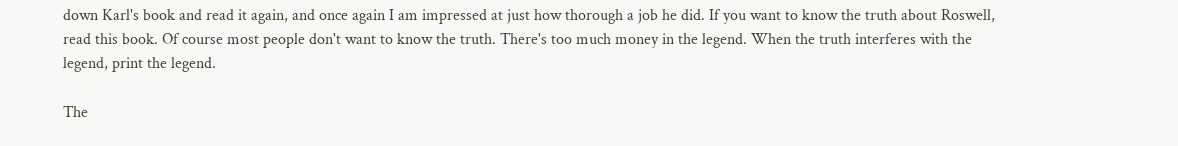down Karl's book and read it again, and once again I am impressed at just how thorough a job he did. If you want to know the truth about Roswell, read this book. Of course most people don't want to know the truth. There's too much money in the legend. When the truth interferes with the legend, print the legend.

The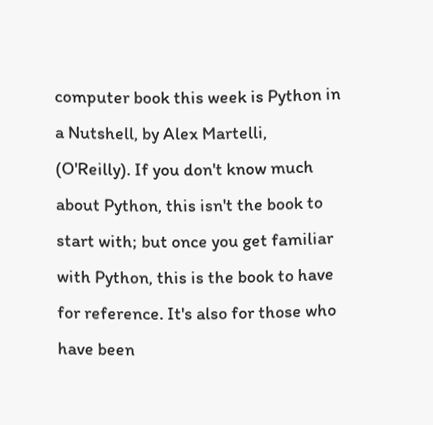computer book this week is Python in a Nutshell, by Alex Martelli, (O'Reilly). If you don't know much about Python, this isn't the book to start with; but once you get familiar with Python, this is the book to have for reference. It's also for those who have been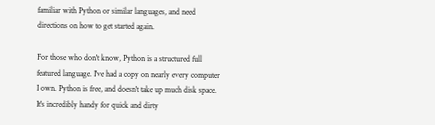familiar with Python or similar languages, and need directions on how to get started again.

For those who don't know, Python is a structured full featured language. I've had a copy on nearly every computer I own. Python is free, and doesn't take up much disk space. It's incredibly handy for quick and dirty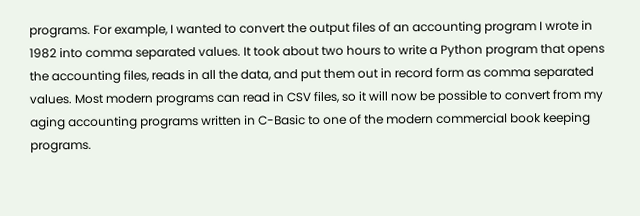programs. For example, I wanted to convert the output files of an accounting program I wrote in 1982 into comma separated values. It took about two hours to write a Python program that opens the accounting files, reads in all the data, and put them out in record form as comma separated values. Most modern programs can read in CSV files, so it will now be possible to convert from my aging accounting programs written in C-Basic to one of the modern commercial book keeping programs.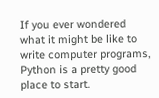If you ever wondered what it might be like to write computer programs, Python is a pretty good place to start.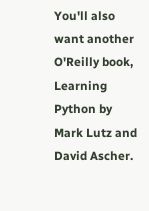You'll also want another O'Reilly book, Learning Python by Mark Lutz and David Ascher.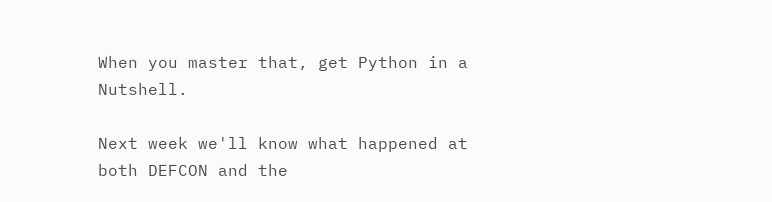When you master that, get Python in a Nutshell.

Next week we'll know what happened at both DEFCON and the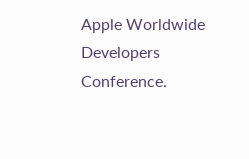Apple Worldwide Developers Conference.